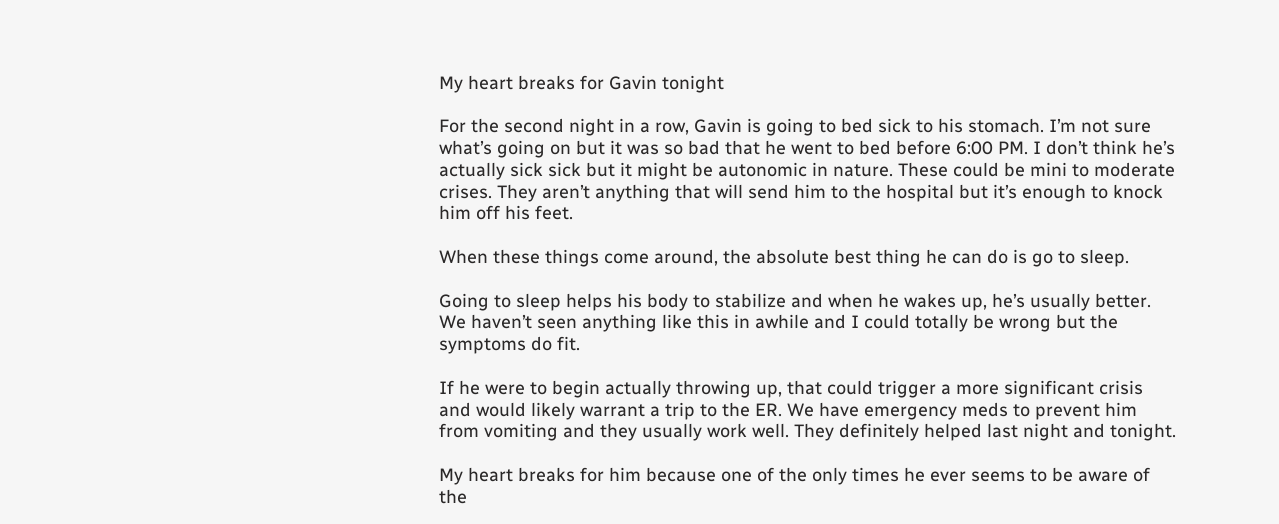My heart breaks for Gavin tonight

For the second night in a row, Gavin is going to bed sick to his stomach. I’m not sure what’s going on but it was so bad that he went to bed before 6:00 PM. I don’t think he’s actually sick sick but it might be autonomic in nature. These could be mini to moderate crises. They aren’t anything that will send him to the hospital but it’s enough to knock him off his feet.

When these things come around, the absolute best thing he can do is go to sleep.

Going to sleep helps his body to stabilize and when he wakes up, he’s usually better. We haven’t seen anything like this in awhile and I could totally be wrong but the symptoms do fit.

If he were to begin actually throwing up, that could trigger a more significant crisis and would likely warrant a trip to the ER. We have emergency meds to prevent him from vomiting and they usually work well. They definitely helped last night and tonight.

My heart breaks for him because one of the only times he ever seems to be aware of the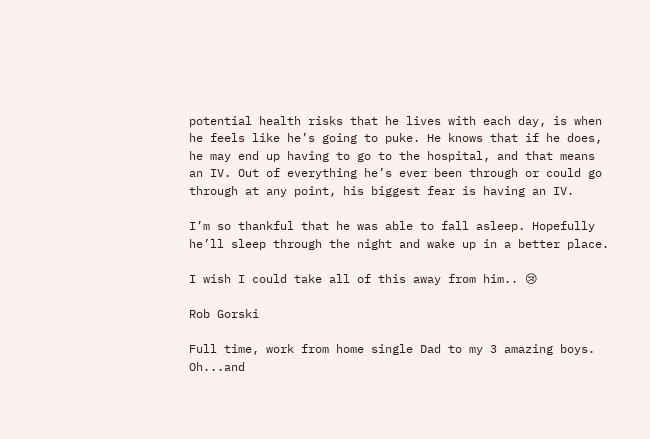potential health risks that he lives with each day, is when he feels like he’s going to puke. He knows that if he does, he may end up having to go to the hospital, and that means an IV. Out of everything he’s ever been through or could go through at any point, his biggest fear is having an IV.

I’m so thankful that he was able to fall asleep. Hopefully he’ll sleep through the night and wake up in a better place.

I wish I could take all of this away from him.. 😢

Rob Gorski

Full time, work from home single Dad to my 3 amazing boys. Oh...and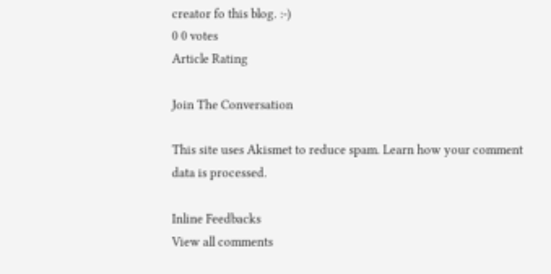creator fo this blog. :-)
0 0 votes
Article Rating

Join The Conversation

This site uses Akismet to reduce spam. Learn how your comment data is processed.

Inline Feedbacks
View all comments